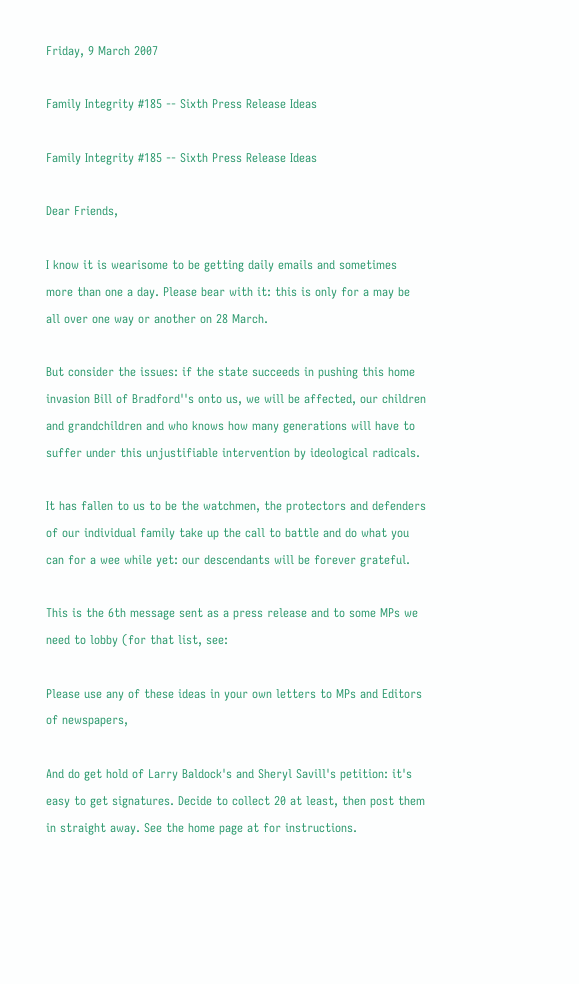Friday, 9 March 2007

Family Integrity #185 -- Sixth Press Release Ideas

Family Integrity #185 -- Sixth Press Release Ideas

Dear Friends,

I know it is wearisome to be getting daily emails and sometimes more than one a day. Please bear with it: this is only for a may be all over one way or another on 28 March.

But consider the issues: if the state succeeds in pushing this home invasion Bill of Bradford''s onto us, we will be affected, our children and grandchildren and who knows how many generations will have to suffer under this unjustifiable intervention by ideological radicals.

It has fallen to us to be the watchmen, the protectors and defenders of our individual family take up the call to battle and do what you can for a wee while yet: our descendants will be forever grateful.

This is the 6th message sent as a press release and to some MPs we need to lobby (for that list, see:

Please use any of these ideas in your own letters to MPs and Editors of newspapers,

And do get hold of Larry Baldock's and Sheryl Savill's petition: it's easy to get signatures. Decide to collect 20 at least, then post them in straight away. See the home page at for instructions.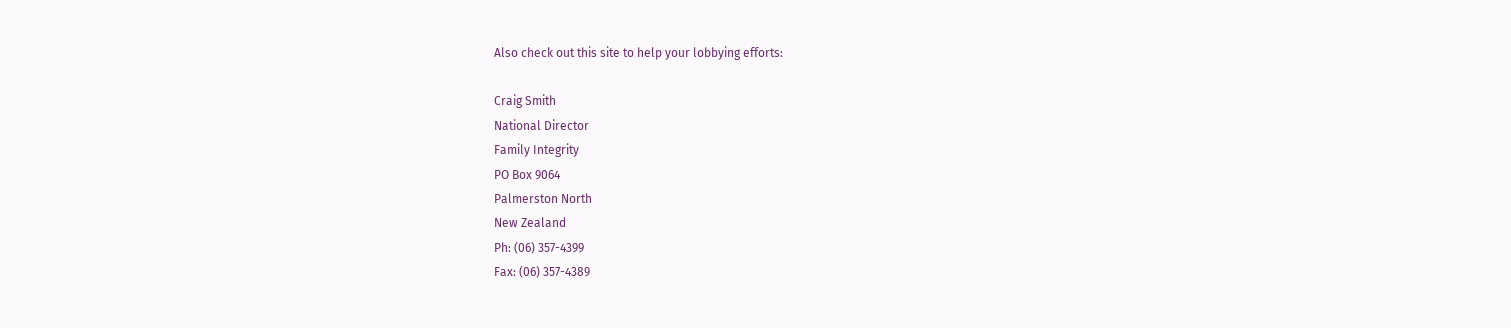Also check out this site to help your lobbying efforts:

Craig Smith
National Director
Family Integrity
PO Box 9064
Palmerston North
New Zealand
Ph: (06) 357-4399
Fax: (06) 357-4389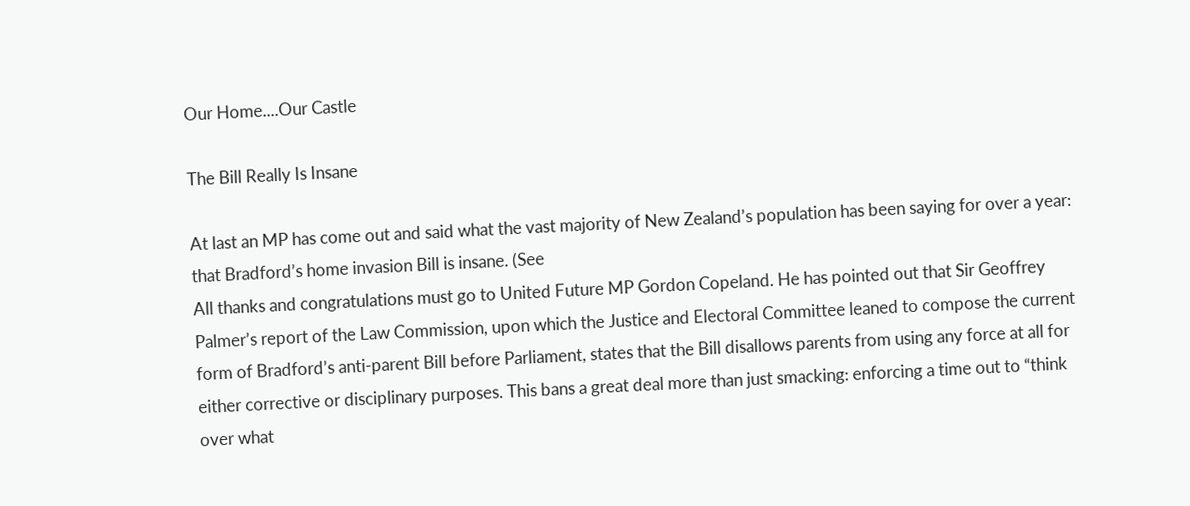Our Home....Our Castle

The Bill Really Is Insane

At last an MP has come out and said what the vast majority of New Zealand’s population has been saying for over a year: that Bradford’s home invasion Bill is insane. (See
All thanks and congratulations must go to United Future MP Gordon Copeland. He has pointed out that Sir Geoffrey Palmer’s report of the Law Commission, upon which the Justice and Electoral Committee leaned to compose the current form of Bradford’s anti-parent Bill before Parliament, states that the Bill disallows parents from using any force at all for either corrective or disciplinary purposes. This bans a great deal more than just smacking: enforcing a time out to “think over what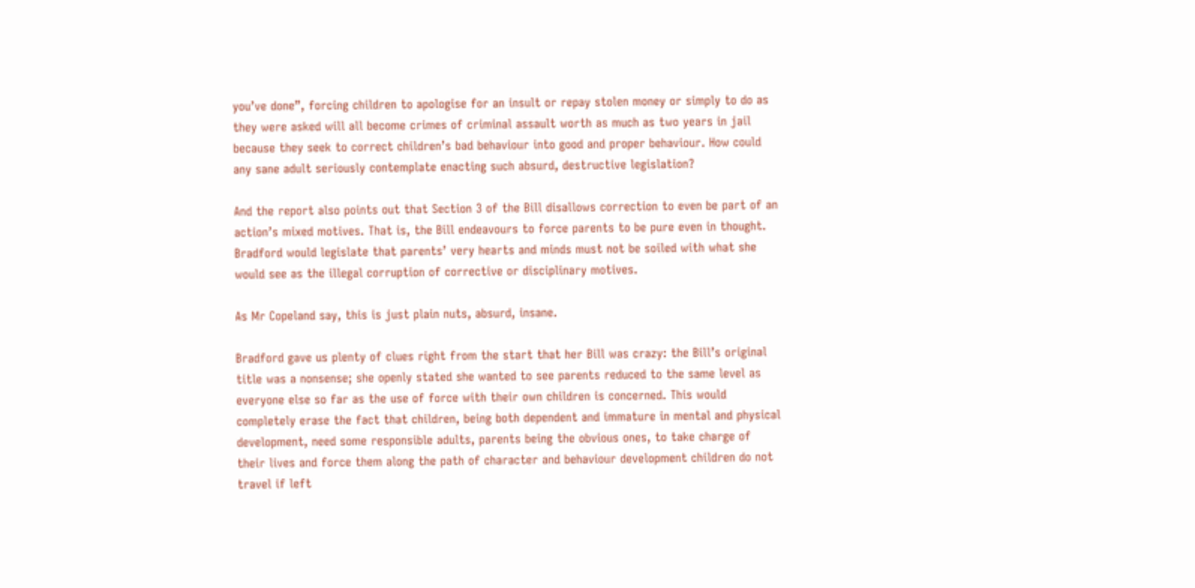you’ve done”, forcing children to apologise for an insult or repay stolen money or simply to do as they were asked will all become crimes of criminal assault worth as much as two years in jail because they seek to correct children’s bad behaviour into good and proper behaviour. How could any sane adult seriously contemplate enacting such absurd, destructive legislation?

And the report also points out that Section 3 of the Bill disallows correction to even be part of an action’s mixed motives. That is, the Bill endeavours to force parents to be pure even in thought. Bradford would legislate that parents’ very hearts and minds must not be soiled with what she would see as the illegal corruption of corrective or disciplinary motives.

As Mr Copeland say, this is just plain nuts, absurd, insane.

Bradford gave us plenty of clues right from the start that her Bill was crazy: the Bill’s original title was a nonsense; she openly stated she wanted to see parents reduced to the same level as everyone else so far as the use of force with their own children is concerned. This would completely erase the fact that children, being both dependent and immature in mental and physical development, need some responsible adults, parents being the obvious ones, to take charge of their lives and force them along the path of character and behaviour development children do not travel if left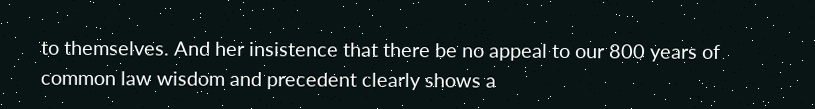to themselves. And her insistence that there be no appeal to our 800 years of common law wisdom and precedent clearly shows a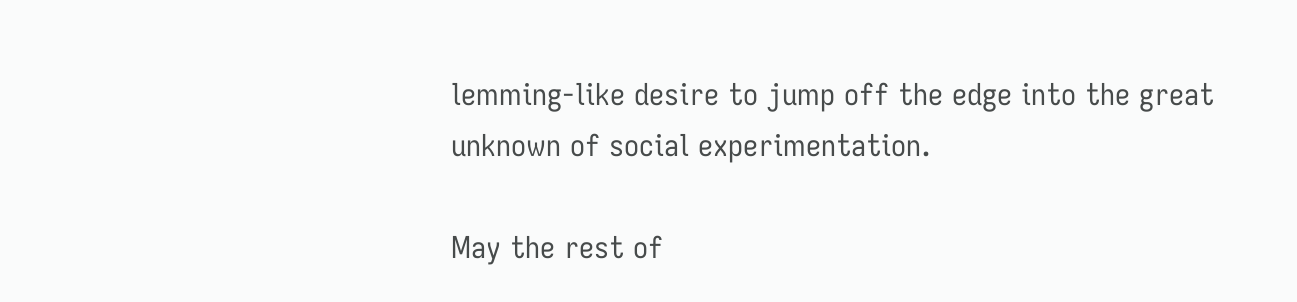lemming-like desire to jump off the edge into the great unknown of social experimentation.

May the rest of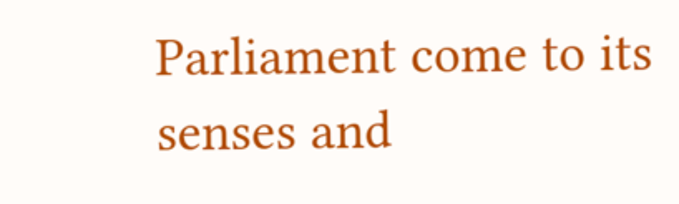Parliament come to its senses and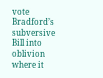vote Bradford’s subversive Bill into oblivion where it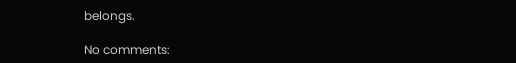belongs.

No comments: